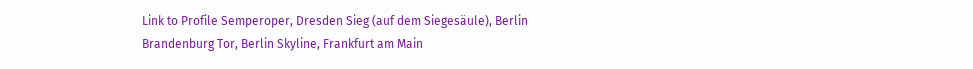Link to Profile Semperoper, Dresden Sieg (auf dem Siegesäule), Berlin Brandenburg Tor, Berlin Skyline, Frankfurt am Main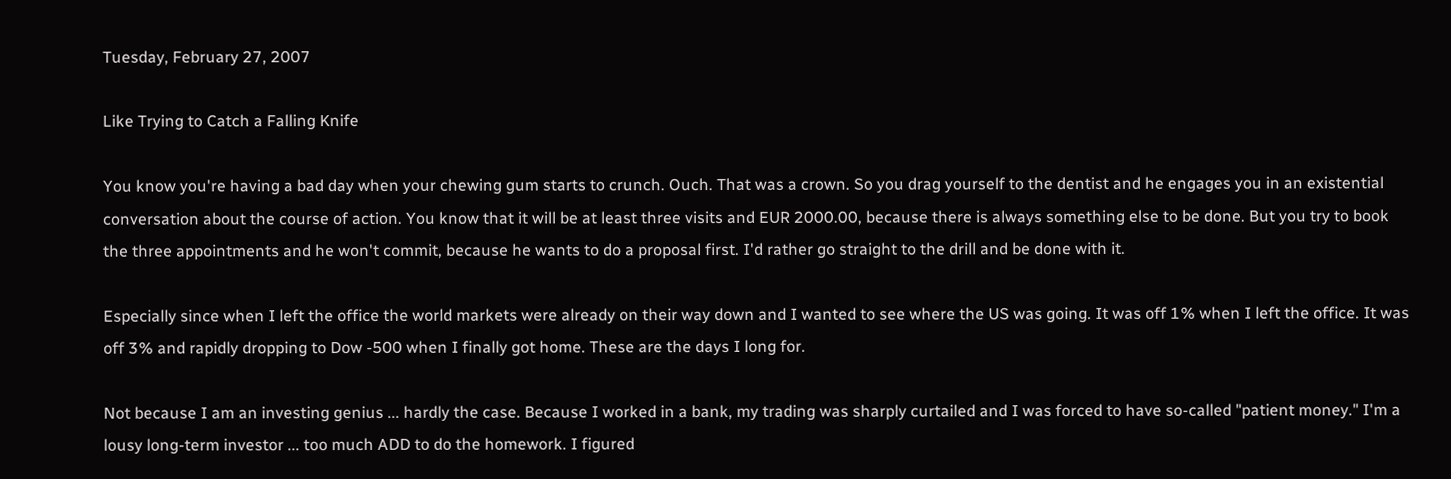Tuesday, February 27, 2007

Like Trying to Catch a Falling Knife

You know you're having a bad day when your chewing gum starts to crunch. Ouch. That was a crown. So you drag yourself to the dentist and he engages you in an existential conversation about the course of action. You know that it will be at least three visits and EUR 2000.00, because there is always something else to be done. But you try to book the three appointments and he won't commit, because he wants to do a proposal first. I'd rather go straight to the drill and be done with it.

Especially since when I left the office the world markets were already on their way down and I wanted to see where the US was going. It was off 1% when I left the office. It was off 3% and rapidly dropping to Dow -500 when I finally got home. These are the days I long for.

Not because I am an investing genius ... hardly the case. Because I worked in a bank, my trading was sharply curtailed and I was forced to have so-called "patient money." I'm a lousy long-term investor ... too much ADD to do the homework. I figured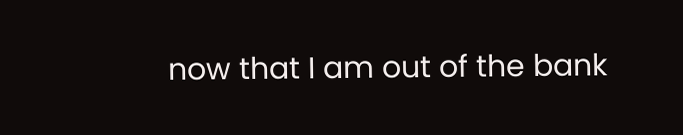now that I am out of the bank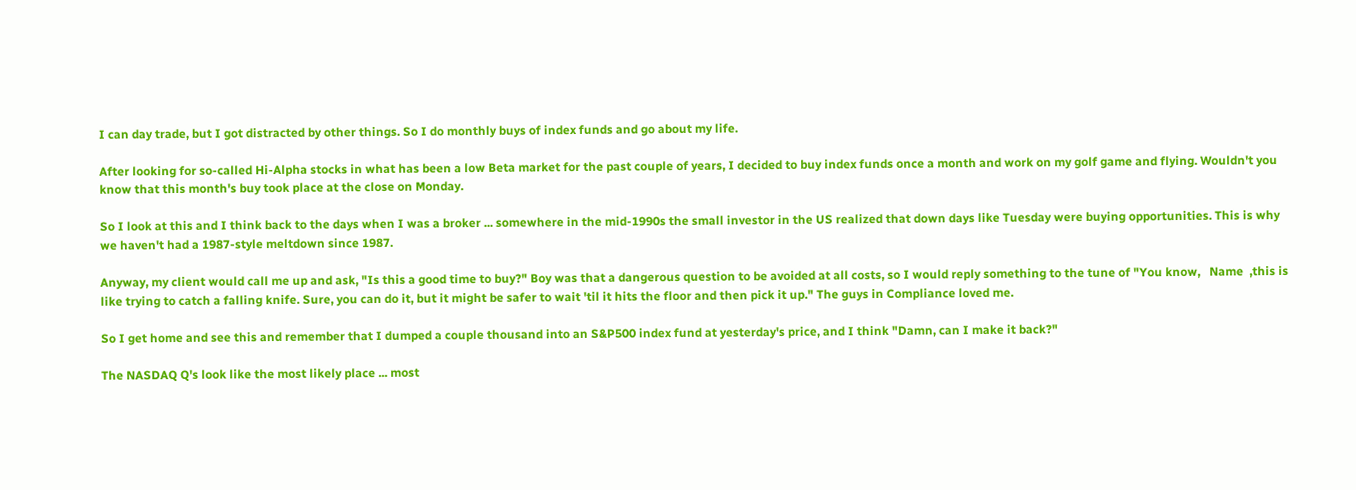I can day trade, but I got distracted by other things. So I do monthly buys of index funds and go about my life.

After looking for so-called Hi-Alpha stocks in what has been a low Beta market for the past couple of years, I decided to buy index funds once a month and work on my golf game and flying. Wouldn't you know that this month's buy took place at the close on Monday.

So I look at this and I think back to the days when I was a broker ... somewhere in the mid-1990s the small investor in the US realized that down days like Tuesday were buying opportunities. This is why we haven't had a 1987-style meltdown since 1987.

Anyway, my client would call me up and ask, "Is this a good time to buy?" Boy was that a dangerous question to be avoided at all costs, so I would reply something to the tune of "You know,   Name  ,this is like trying to catch a falling knife. Sure, you can do it, but it might be safer to wait 'til it hits the floor and then pick it up." The guys in Compliance loved me.

So I get home and see this and remember that I dumped a couple thousand into an S&P500 index fund at yesterday's price, and I think "Damn, can I make it back?"

The NASDAQ Q's look like the most likely place ... most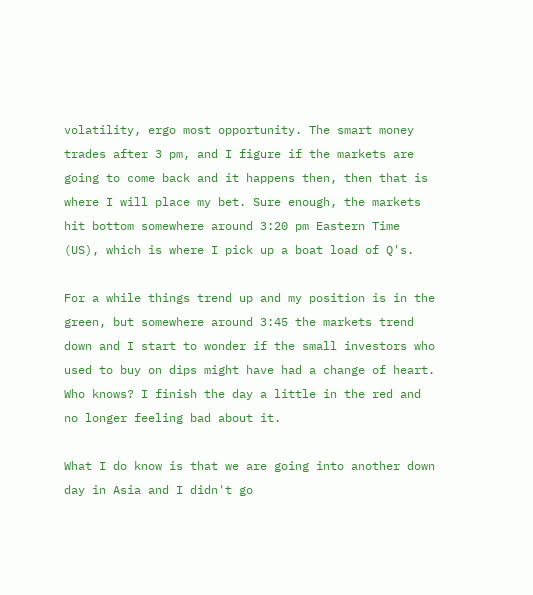volatility, ergo most opportunity. The smart money trades after 3 pm, and I figure if the markets are going to come back and it happens then, then that is where I will place my bet. Sure enough, the markets hit bottom somewhere around 3:20 pm Eastern Time (US), which is where I pick up a boat load of Q's.

For a while things trend up and my position is in the green, but somewhere around 3:45 the markets trend down and I start to wonder if the small investors who used to buy on dips might have had a change of heart. Who knows? I finish the day a little in the red and no longer feeling bad about it.

What I do know is that we are going into another down day in Asia and I didn't go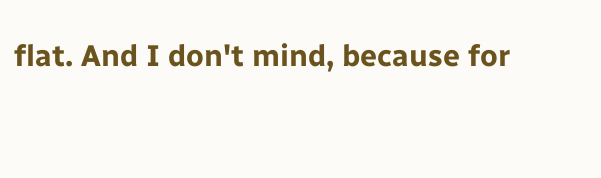flat. And I don't mind, because for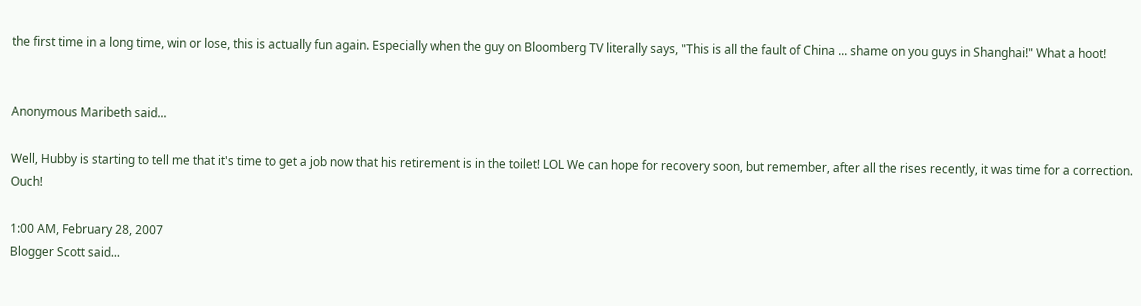the first time in a long time, win or lose, this is actually fun again. Especially when the guy on Bloomberg TV literally says, "This is all the fault of China ... shame on you guys in Shanghai!" What a hoot!


Anonymous Maribeth said...

Well, Hubby is starting to tell me that it's time to get a job now that his retirement is in the toilet! LOL We can hope for recovery soon, but remember, after all the rises recently, it was time for a correction. Ouch!

1:00 AM, February 28, 2007
Blogger Scott said...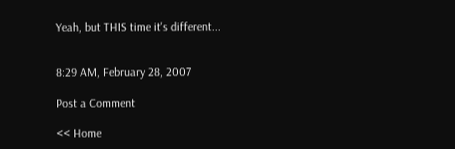Yeah, but THIS time it's different...


8:29 AM, February 28, 2007

Post a Comment

<< Home